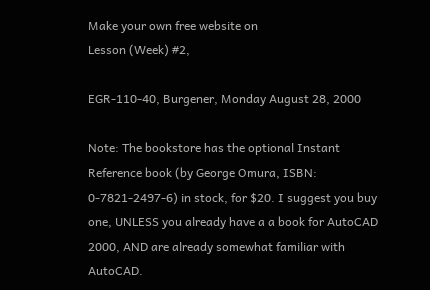Make your own free website on
Lesson (Week) #2,

EGR-110-40, Burgener, Monday August 28, 2000

Note: The bookstore has the optional Instant Reference book (by George Omura, ISBN: 0-7821-2497-6) in stock, for $20. I suggest you buy one, UNLESS you already have a a book for AutoCAD 2000, AND are already somewhat familiar with AutoCAD.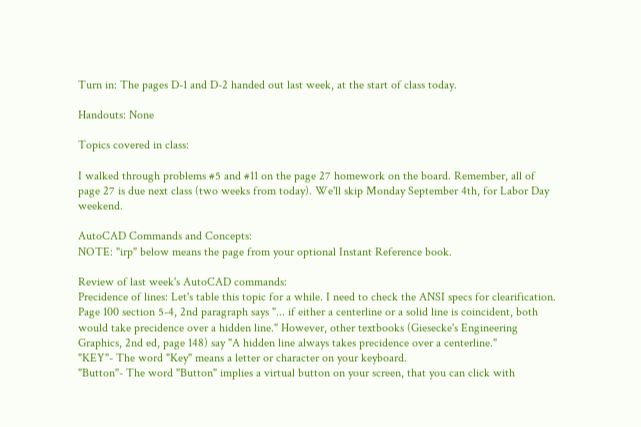Turn in: The pages D-1 and D-2 handed out last week, at the start of class today.

Handouts: None

Topics covered in class:

I walked through problems #5 and #11 on the page 27 homework on the board. Remember, all of page 27 is due next class (two weeks from today). We'll skip Monday September 4th, for Labor Day weekend.

AutoCAD Commands and Concepts:
NOTE: "irp" below means the page from your optional Instant Reference book.

Review of last week's AutoCAD commands:
Precidence of lines: Let's table this topic for a while. I need to check the ANSI specs for clearification. Page 100 section 5-4, 2nd paragraph says "... if either a centerline or a solid line is coincident, both would take precidence over a hidden line." However, other textbooks (Giesecke's Engineering Graphics, 2nd ed, page 148) say "A hidden line always takes precidence over a centerline."
"KEY"- The word "Key" means a letter or character on your keyboard.
"Button"- The word "Button" implies a virtual button on your screen, that you can click with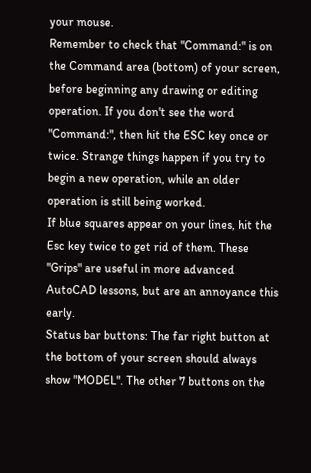your mouse.
Remember to check that "Command:" is on the Command area (bottom) of your screen, before beginning any drawing or editing operation. If you don't see the word "Command:", then hit the ESC key once or twice. Strange things happen if you try to begin a new operation, while an older operation is still being worked.
If blue squares appear on your lines, hit the Esc key twice to get rid of them. These "Grips" are useful in more advanced AutoCAD lessons, but are an annoyance this early.
Status bar buttons: The far right button at the bottom of your screen should always show "MODEL". The other 7 buttons on the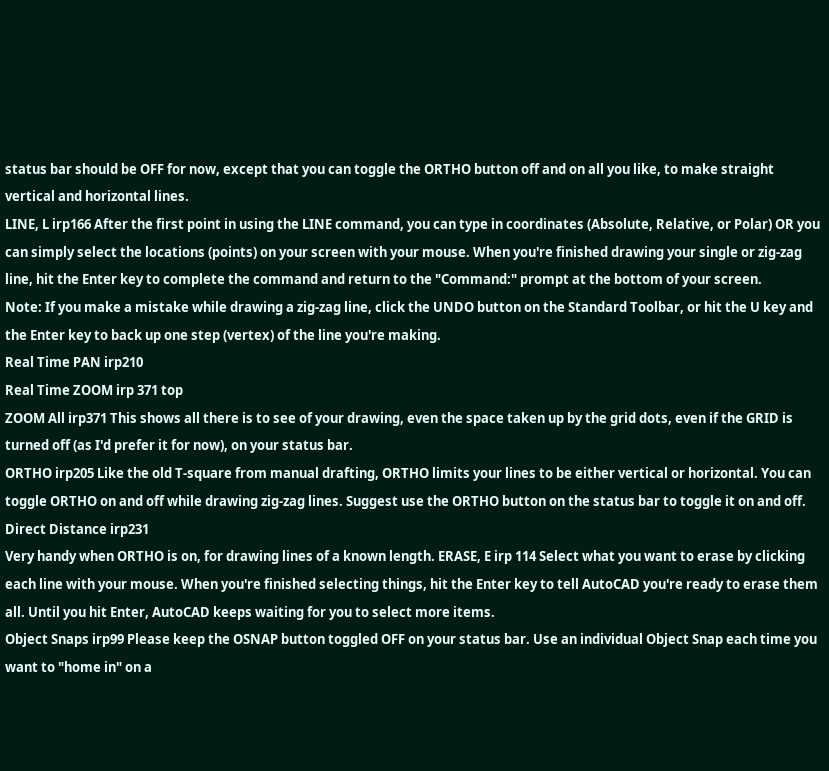status bar should be OFF for now, except that you can toggle the ORTHO button off and on all you like, to make straight vertical and horizontal lines.
LINE, L irp166 After the first point in using the LINE command, you can type in coordinates (Absolute, Relative, or Polar) OR you can simply select the locations (points) on your screen with your mouse. When you're finished drawing your single or zig-zag line, hit the Enter key to complete the command and return to the "Command:" prompt at the bottom of your screen.
Note: If you make a mistake while drawing a zig-zag line, click the UNDO button on the Standard Toolbar, or hit the U key and the Enter key to back up one step (vertex) of the line you're making.
Real Time PAN irp210
Real Time ZOOM irp 371 top
ZOOM All irp371 This shows all there is to see of your drawing, even the space taken up by the grid dots, even if the GRID is turned off (as I'd prefer it for now), on your status bar.
ORTHO irp205 Like the old T-square from manual drafting, ORTHO limits your lines to be either vertical or horizontal. You can toggle ORTHO on and off while drawing zig-zag lines. Suggest use the ORTHO button on the status bar to toggle it on and off.
Direct Distance irp231
Very handy when ORTHO is on, for drawing lines of a known length. ERASE, E irp 114 Select what you want to erase by clicking each line with your mouse. When you're finished selecting things, hit the Enter key to tell AutoCAD you're ready to erase them all. Until you hit Enter, AutoCAD keeps waiting for you to select more items.
Object Snaps irp99 Please keep the OSNAP button toggled OFF on your status bar. Use an individual Object Snap each time you want to "home in" on a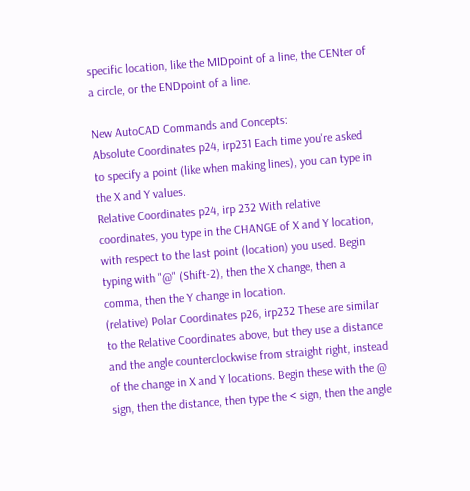specific location, like the MIDpoint of a line, the CENter of a circle, or the ENDpoint of a line.

New AutoCAD Commands and Concepts:
Absolute Coordinates p24, irp231 Each time you're asked to specify a point (like when making lines), you can type in the X and Y values.
Relative Coordinates p24, irp 232 With relative coordinates, you type in the CHANGE of X and Y location, with respect to the last point (location) you used. Begin typing with "@" (Shift-2), then the X change, then a comma, then the Y change in location.
(relative) Polar Coordinates p26, irp232 These are similar to the Relative Coordinates above, but they use a distance and the angle counterclockwise from straight right, instead of the change in X and Y locations. Begin these with the @ sign, then the distance, then type the < sign, then the angle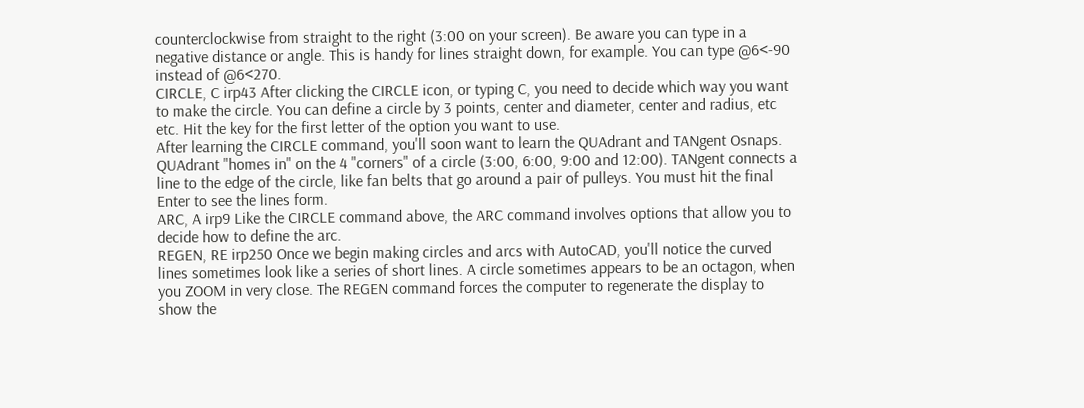counterclockwise from straight to the right (3:00 on your screen). Be aware you can type in a negative distance or angle. This is handy for lines straight down, for example. You can type @6<-90 instead of @6<270.
CIRCLE, C irp43 After clicking the CIRCLE icon, or typing C, you need to decide which way you want to make the circle. You can define a circle by 3 points, center and diameter, center and radius, etc etc. Hit the key for the first letter of the option you want to use.
After learning the CIRCLE command, you'll soon want to learn the QUAdrant and TANgent Osnaps. QUAdrant "homes in" on the 4 "corners" of a circle (3:00, 6:00, 9:00 and 12:00). TANgent connects a line to the edge of the circle, like fan belts that go around a pair of pulleys. You must hit the final Enter to see the lines form.
ARC, A irp9 Like the CIRCLE command above, the ARC command involves options that allow you to decide how to define the arc.
REGEN, RE irp250 Once we begin making circles and arcs with AutoCAD, you'll notice the curved lines sometimes look like a series of short lines. A circle sometimes appears to be an octagon, when you ZOOM in very close. The REGEN command forces the computer to regenerate the display to show the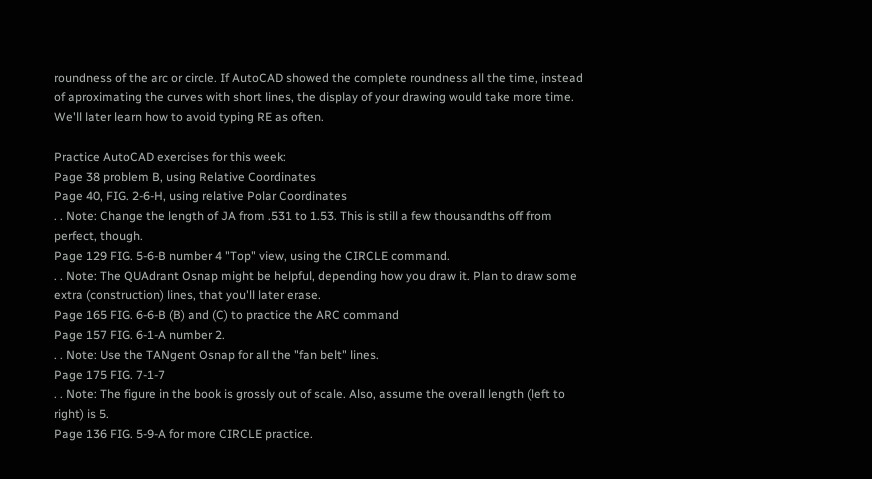roundness of the arc or circle. If AutoCAD showed the complete roundness all the time, instead of aproximating the curves with short lines, the display of your drawing would take more time. We'll later learn how to avoid typing RE as often.

Practice AutoCAD exercises for this week:
Page 38 problem B, using Relative Coordinates
Page 40, FIG. 2-6-H, using relative Polar Coordinates
. . Note: Change the length of JA from .531 to 1.53. This is still a few thousandths off from perfect, though.
Page 129 FIG. 5-6-B number 4 "Top" view, using the CIRCLE command.
. . Note: The QUAdrant Osnap might be helpful, depending how you draw it. Plan to draw some extra (construction) lines, that you'll later erase.
Page 165 FIG. 6-6-B (B) and (C) to practice the ARC command
Page 157 FIG. 6-1-A number 2.
. . Note: Use the TANgent Osnap for all the "fan belt" lines.
Page 175 FIG. 7-1-7
. . Note: The figure in the book is grossly out of scale. Also, assume the overall length (left to right) is 5.
Page 136 FIG. 5-9-A for more CIRCLE practice.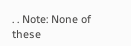. . Note: None of these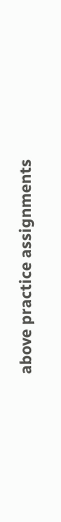above practice assignments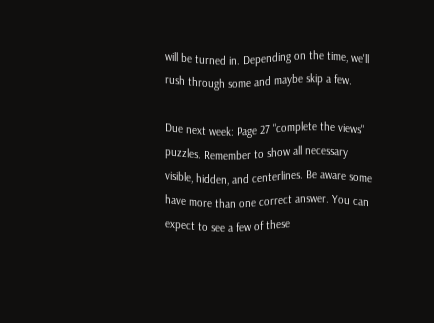will be turned in. Depending on the time, we'll rush through some and maybe skip a few.

Due next week: Page 27 "complete the views" puzzles. Remember to show all necessary visible, hidden, and centerlines. Be aware some have more than one correct answer. You can expect to see a few of these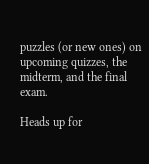puzzles (or new ones) on upcoming quizzes, the midterm, and the final exam.

Heads up for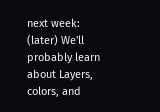next week: (later) We'll probably learn about Layers, colors, and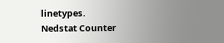linetypes.
Nedstat Counter